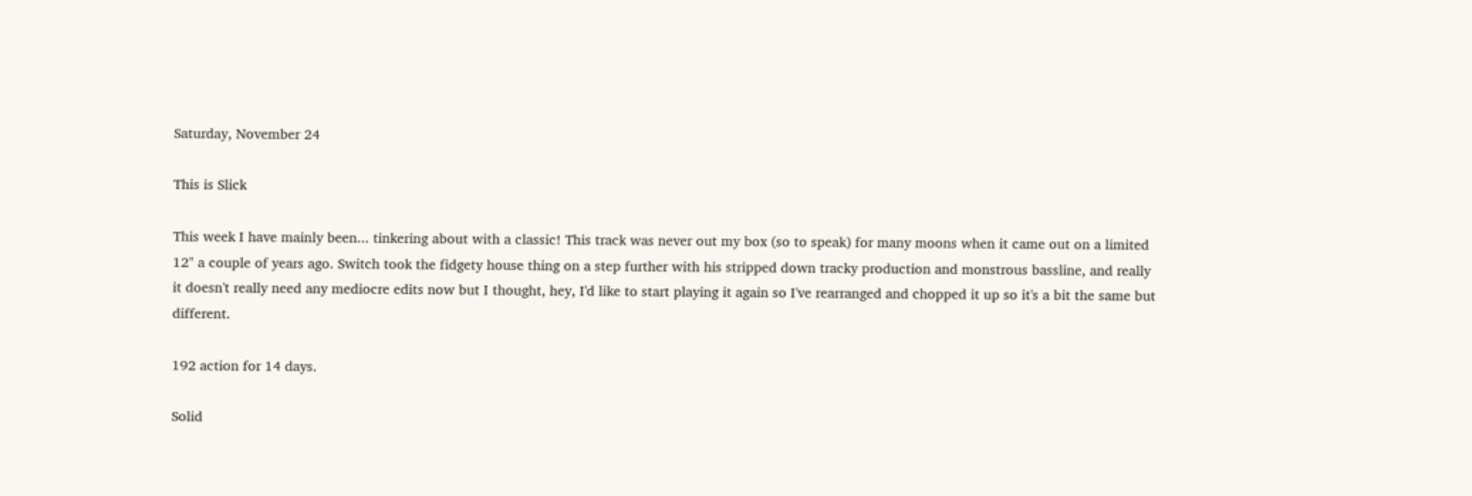Saturday, November 24

This is Slick

This week I have mainly been... tinkering about with a classic! This track was never out my box (so to speak) for many moons when it came out on a limited 12" a couple of years ago. Switch took the fidgety house thing on a step further with his stripped down tracky production and monstrous bassline, and really it doesn't really need any mediocre edits now but I thought, hey, I'd like to start playing it again so I've rearranged and chopped it up so it's a bit the same but different.

192 action for 14 days.

Solid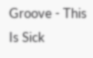Groove - This Is Sick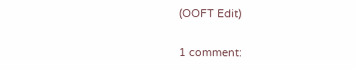(OOFT Edit)

1 comment: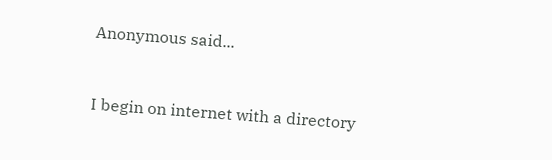Anonymous said...


I begin on internet with a directory